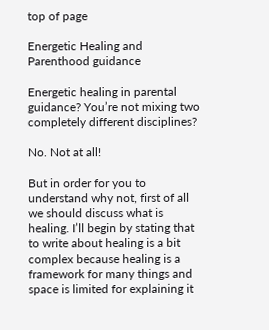top of page

Energetic Healing and Parenthood guidance

Energetic healing in parental guidance? You’re not mixing two completely different disciplines?

No. Not at all!

But in order for you to understand why not, first of all we should discuss what is healing. I’ll begin by stating that to write about healing is a bit complex because healing is a framework for many things and space is limited for explaining it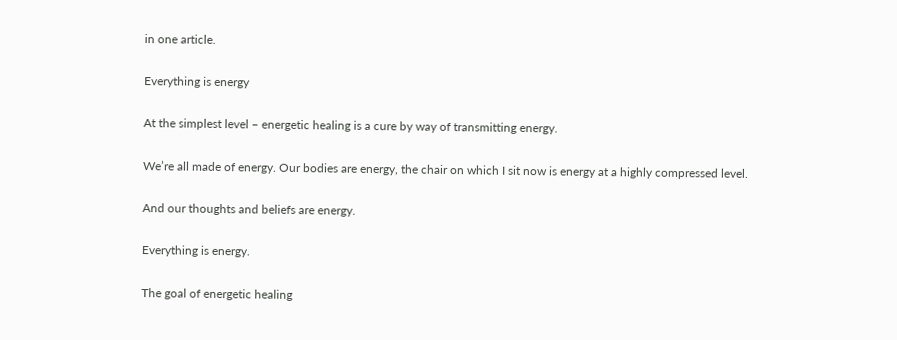in one article.

Everything is energy

At the simplest level – energetic healing is a cure by way of transmitting energy.

We’re all made of energy. Our bodies are energy, the chair on which I sit now is energy at a highly compressed level.

And our thoughts and beliefs are energy.

Everything is energy.

The goal of energetic healing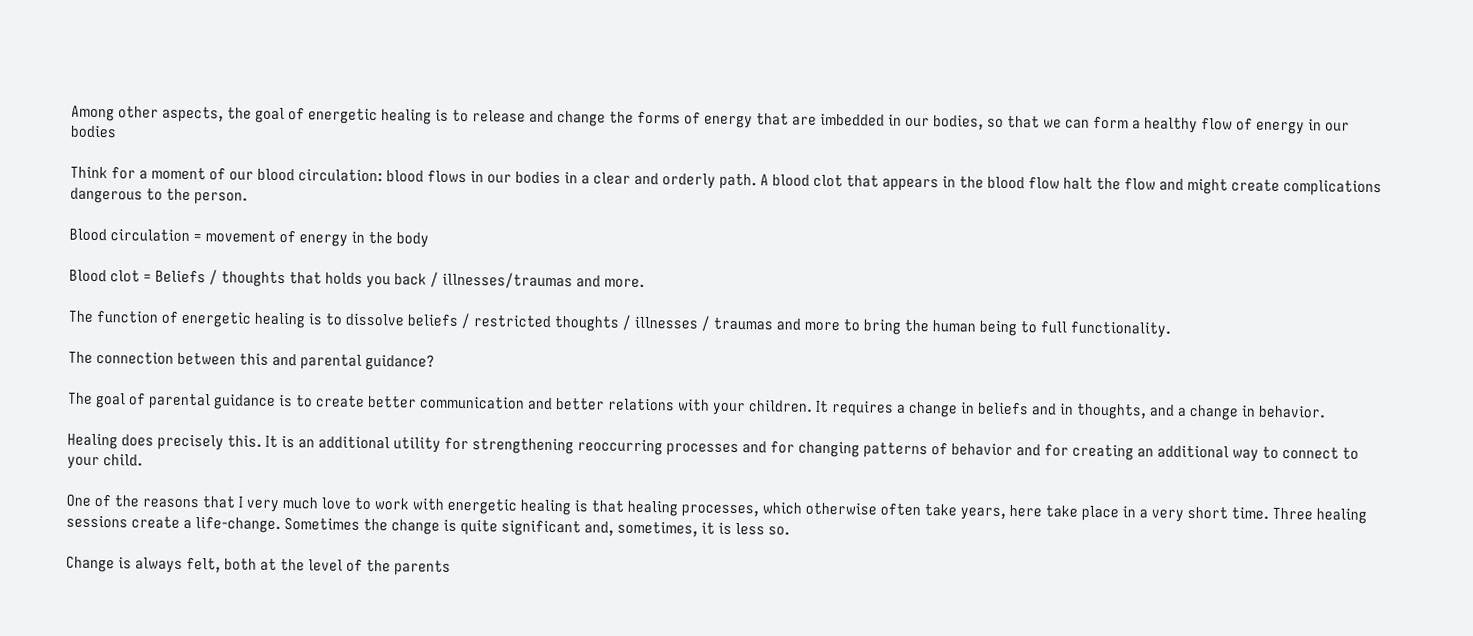Among other aspects, the goal of energetic healing is to release and change the forms of energy that are imbedded in our bodies, so that we can form a healthy flow of energy in our bodies

Think for a moment of our blood circulation: blood flows in our bodies in a clear and orderly path. A blood clot that appears in the blood flow halt the flow and might create complications dangerous to the person.

Blood circulation = movement of energy in the body

Blood clot = Beliefs / thoughts that holds you back / illnesses/traumas and more.

The function of energetic healing is to dissolve beliefs / restricted thoughts / illnesses / traumas and more to bring the human being to full functionality.

The connection between this and parental guidance?

The goal of parental guidance is to create better communication and better relations with your children. It requires a change in beliefs and in thoughts, and a change in behavior.

Healing does precisely this. It is an additional utility for strengthening reoccurring processes and for changing patterns of behavior and for creating an additional way to connect to your child.

One of the reasons that I very much love to work with energetic healing is that healing processes, which otherwise often take years, here take place in a very short time. Three healing sessions create a life-change. Sometimes the change is quite significant and, sometimes, it is less so.

Change is always felt, both at the level of the parents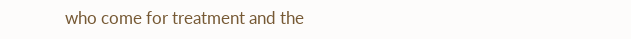who come for treatment and the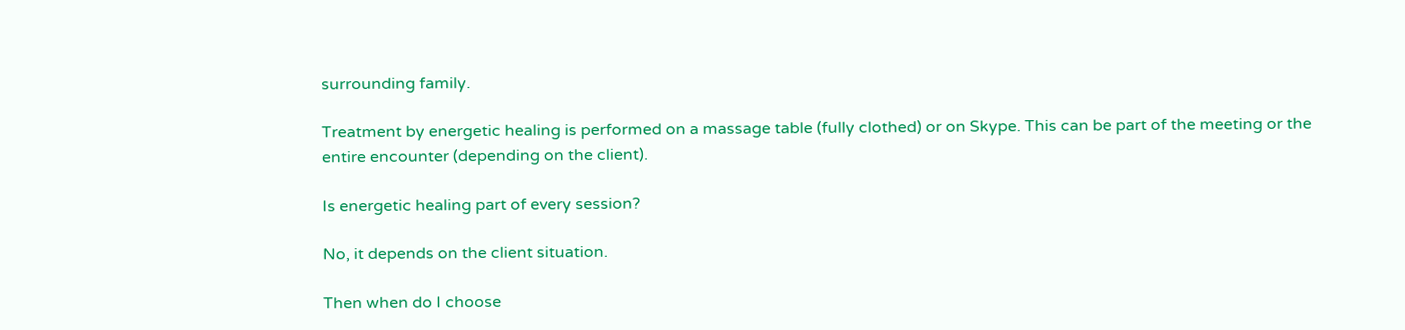surrounding family.

Treatment by energetic healing is performed on a massage table (fully clothed) or on Skype. This can be part of the meeting or the entire encounter (depending on the client).

Is energetic healing part of every session?

No, it depends on the client situation.

Then when do I choose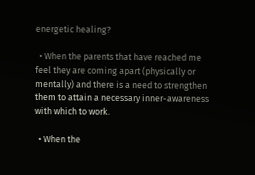energetic healing?

  • When the parents that have reached me feel they are coming apart (physically or mentally) and there is a need to strengthen them to attain a necessary inner-awareness with which to work.

  • When the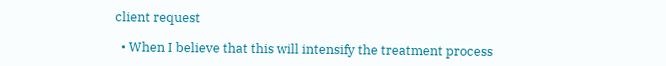client request

  • When I believe that this will intensify the treatment process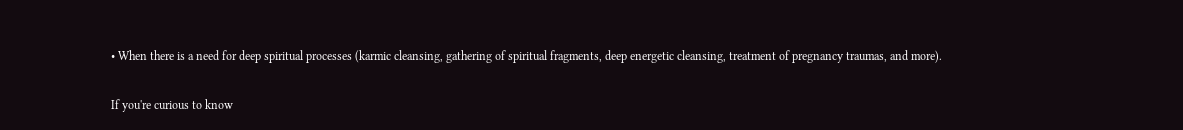• When there is a need for deep spiritual processes (karmic cleansing, gathering of spiritual fragments, deep energetic cleansing, treatment of pregnancy traumas, and more).

If you're curious to know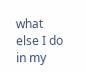what else I do in my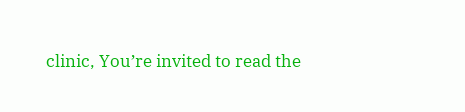clinic, You’re invited to read the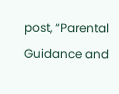post, “Parental Guidance and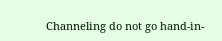Channeling do not go hand-in-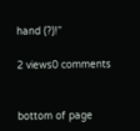hand (?)!”

2 views0 comments


bottom of page